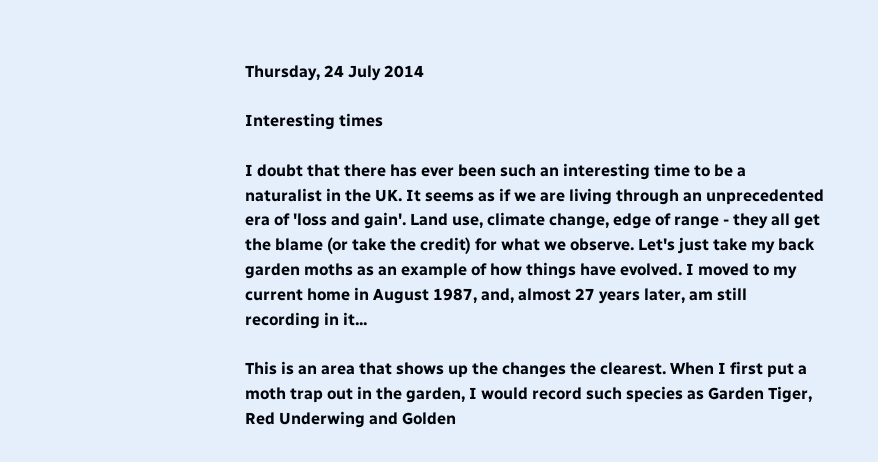Thursday, 24 July 2014

Interesting times

I doubt that there has ever been such an interesting time to be a naturalist in the UK. It seems as if we are living through an unprecedented era of 'loss and gain'. Land use, climate change, edge of range - they all get the blame (or take the credit) for what we observe. Let's just take my back garden moths as an example of how things have evolved. I moved to my current home in August 1987, and, almost 27 years later, am still recording in it...

This is an area that shows up the changes the clearest. When I first put a moth trap out in the garden, I would record such species as Garden Tiger, Red Underwing and Golden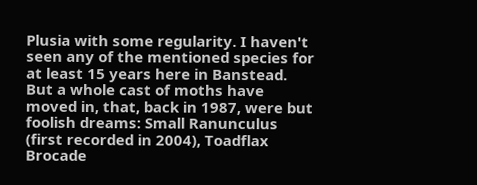Plusia with some regularity. I haven't seen any of the mentioned species for at least 15 years here in Banstead. But a whole cast of moths have moved in, that, back in 1987, were but foolish dreams: Small Ranunculus (first recorded in 2004), Toadflax Brocade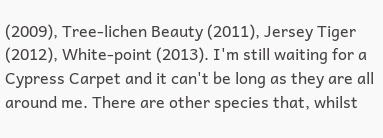(2009), Tree-lichen Beauty (2011), Jersey Tiger (2012), White-point (2013). I'm still waiting for a Cypress Carpet and it can't be long as they are all around me. There are other species that, whilst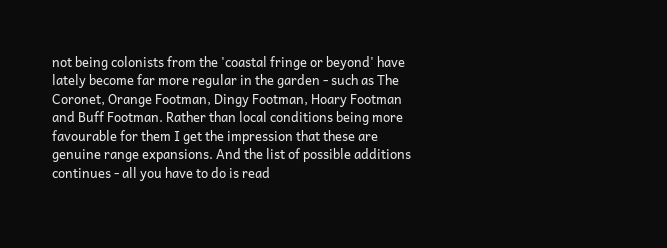not being colonists from the 'coastal fringe or beyond' have lately become far more regular in the garden - such as The Coronet, Orange Footman, Dingy Footman, Hoary Footman and Buff Footman. Rather than local conditions being more favourable for them I get the impression that these are genuine range expansions. And the list of possible additions continues - all you have to do is read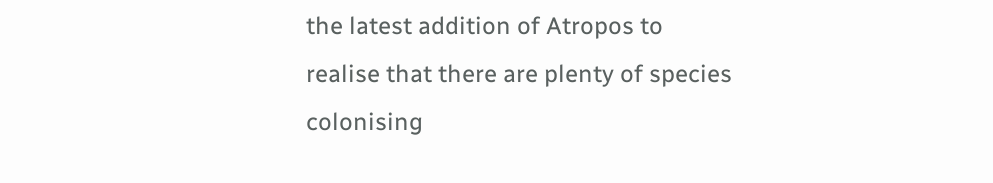the latest addition of Atropos to realise that there are plenty of species colonising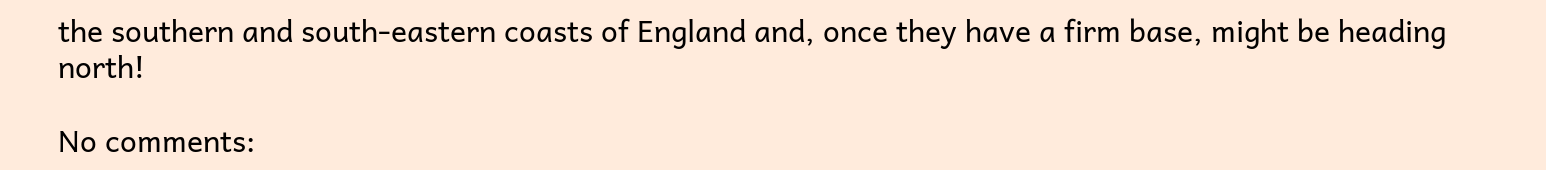the southern and south-eastern coasts of England and, once they have a firm base, might be heading north!

No comments: